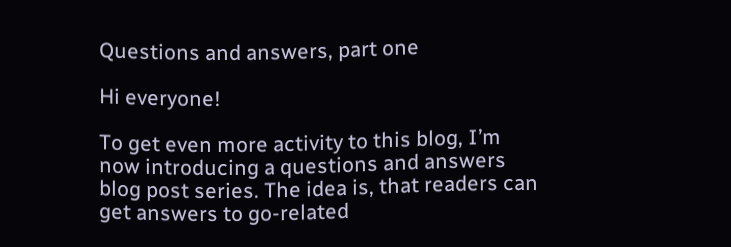Questions and answers, part one

Hi everyone!

To get even more activity to this blog, I’m now introducing a questions and answers blog post series. The idea is, that readers can get answers to go-related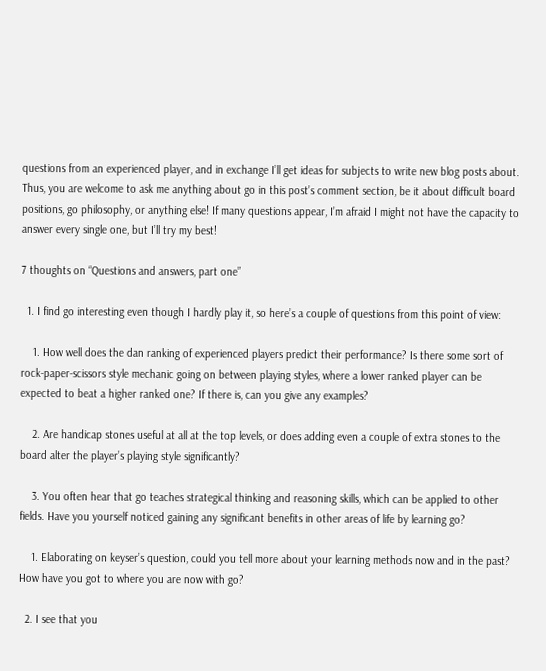questions from an experienced player, and in exchange I’ll get ideas for subjects to write new blog posts about. Thus, you are welcome to ask me anything about go in this post’s comment section, be it about difficult board positions, go philosophy, or anything else! If many questions appear, I’m afraid I might not have the capacity to answer every single one, but I’ll try my best!

7 thoughts on “Questions and answers, part one”

  1. I find go interesting even though I hardly play it, so here’s a couple of questions from this point of view:

    1. How well does the dan ranking of experienced players predict their performance? Is there some sort of rock-paper-scissors style mechanic going on between playing styles, where a lower ranked player can be expected to beat a higher ranked one? If there is, can you give any examples?

    2. Are handicap stones useful at all at the top levels, or does adding even a couple of extra stones to the board alter the player’s playing style significantly?

    3. You often hear that go teaches strategical thinking and reasoning skills, which can be applied to other fields. Have you yourself noticed gaining any significant benefits in other areas of life by learning go?

    1. Elaborating on keyser’s question, could you tell more about your learning methods now and in the past? How have you got to where you are now with go?

  2. I see that you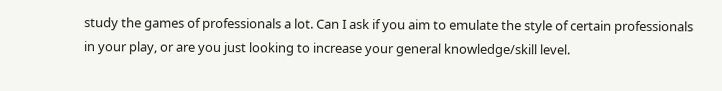study the games of professionals a lot. Can I ask if you aim to emulate the style of certain professionals in your play, or are you just looking to increase your general knowledge/skill level.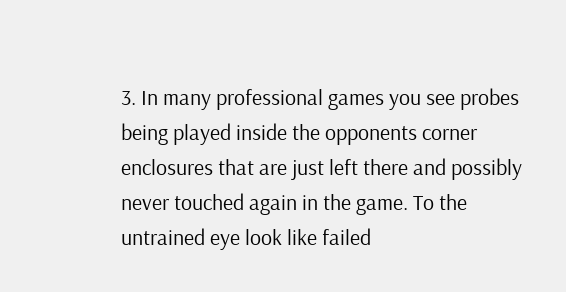3. In many professional games you see probes being played inside the opponents corner enclosures that are just left there and possibly never touched again in the game. To the untrained eye look like failed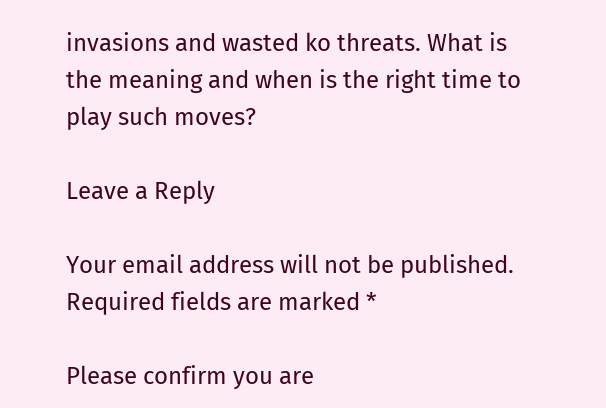invasions and wasted ko threats. What is the meaning and when is the right time to play such moves?

Leave a Reply

Your email address will not be published. Required fields are marked *

Please confirm you are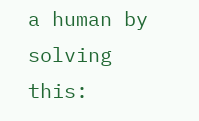a human by solving this: